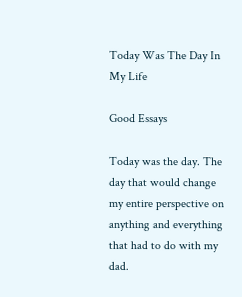Today Was The Day In My Life

Good Essays

Today was the day. The day that would change my entire perspective on anything and everything that had to do with my dad.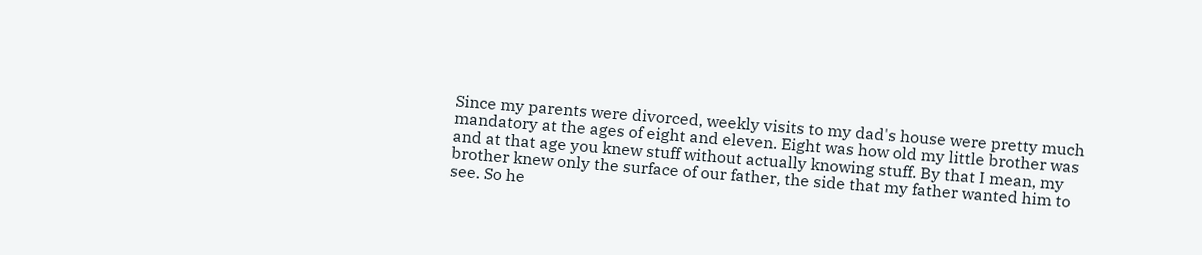Since my parents were divorced, weekly visits to my dad's house were pretty much mandatory at the ages of eight and eleven. Eight was how old my little brother was and at that age you knew stuff without actually knowing stuff. By that I mean, my brother knew only the surface of our father, the side that my father wanted him to see. So he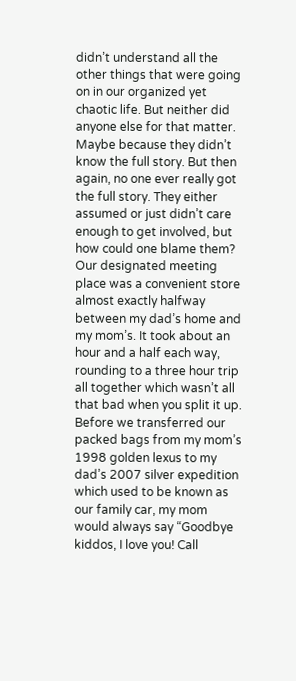didn’t understand all the other things that were going on in our organized yet chaotic life. But neither did anyone else for that matter. Maybe because they didn’t know the full story. But then again, no one ever really got the full story. They either assumed or just didn’t care enough to get involved, but how could one blame them? Our designated meeting place was a convenient store almost exactly halfway between my dad’s home and my mom’s. It took about an hour and a half each way, rounding to a three hour trip all together which wasn’t all that bad when you split it up.
Before we transferred our packed bags from my mom’s 1998 golden lexus to my dad’s 2007 silver expedition which used to be known as our family car, my mom would always say “Goodbye kiddos, I love you! Call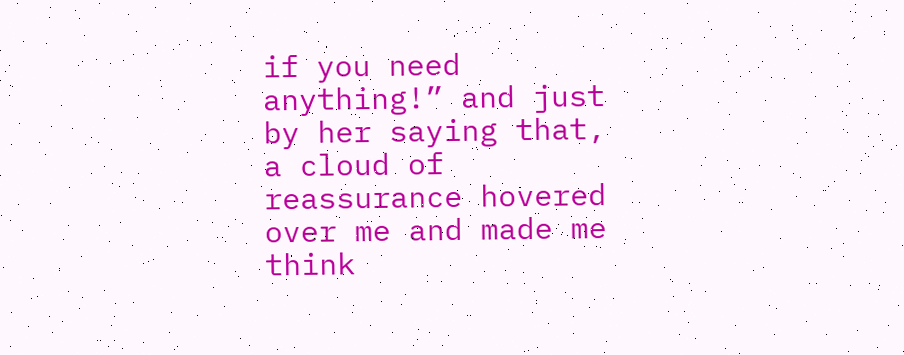if you need anything!” and just by her saying that, a cloud of reassurance hovered over me and made me think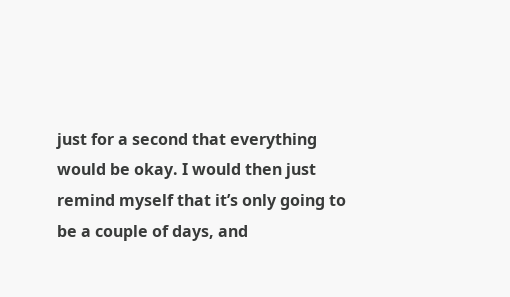just for a second that everything would be okay. I would then just remind myself that it’s only going to be a couple of days, and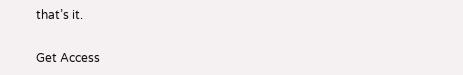that’s it.

Get Access